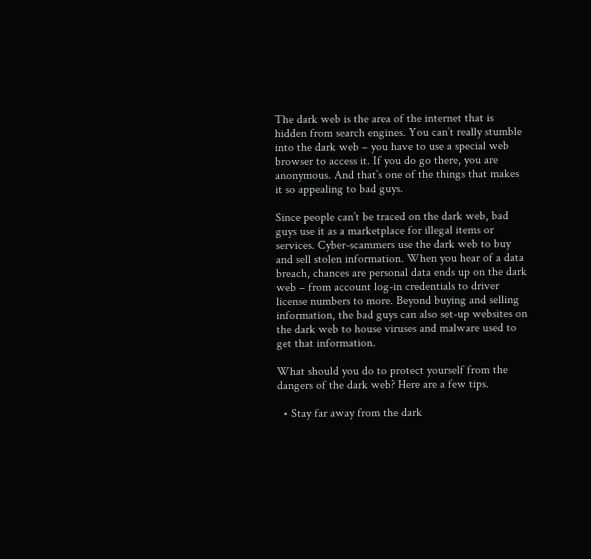The dark web is the area of the internet that is hidden from search engines. You can’t really stumble into the dark web – you have to use a special web browser to access it. If you do go there, you are anonymous. And that’s one of the things that makes it so appealing to bad guys.

Since people can’t be traced on the dark web, bad guys use it as a marketplace for illegal items or services. Cyber-scammers use the dark web to buy and sell stolen information. When you hear of a data breach, chances are personal data ends up on the dark web – from account log-in credentials to driver license numbers to more. Beyond buying and selling information, the bad guys can also set-up websites on the dark web to house viruses and malware used to get that information.

What should you do to protect yourself from the dangers of the dark web? Here are a few tips.

  • Stay far away from the dark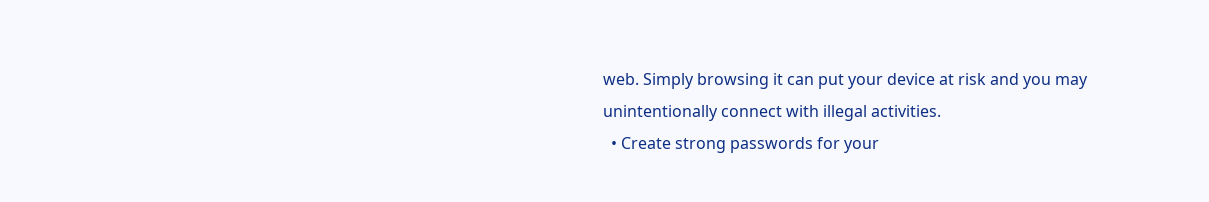web. Simply browsing it can put your device at risk and you may unintentionally connect with illegal activities.
  • Create strong passwords for your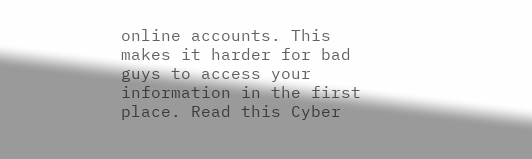online accounts. This makes it harder for bad guys to access your information in the first place. Read this Cyber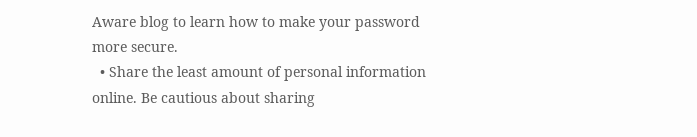Aware blog to learn how to make your password more secure.
  • Share the least amount of personal information online. Be cautious about sharing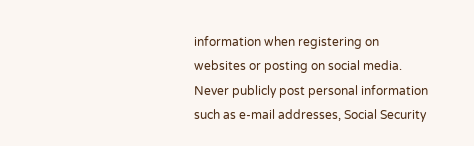information when registering on websites or posting on social media. Never publicly post personal information such as e-mail addresses, Social Security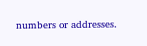numbers or addresses.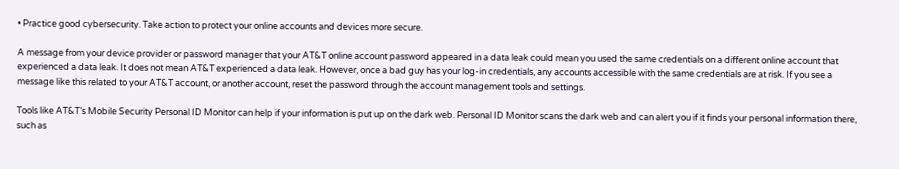• Practice good cybersecurity. Take action to protect your online accounts and devices more secure.

A message from your device provider or password manager that your AT&T online account password appeared in a data leak could mean you used the same credentials on a different online account that experienced a data leak. It does not mean AT&T experienced a data leak. However, once a bad guy has your log-in credentials, any accounts accessible with the same credentials are at risk. If you see a message like this related to your AT&T account, or another account, reset the password through the account management tools and settings.

Tools like AT&T’s Mobile Security Personal ID Monitor can help if your information is put up on the dark web. Personal ID Monitor scans the dark web and can alert you if it finds your personal information there, such as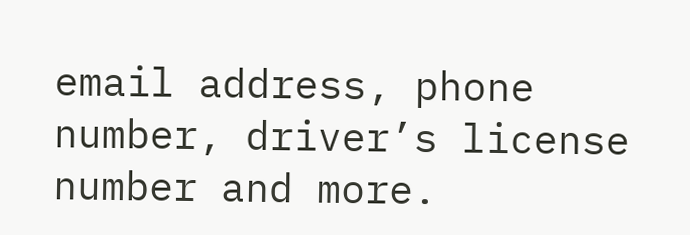email address, phone number, driver’s license number and more.